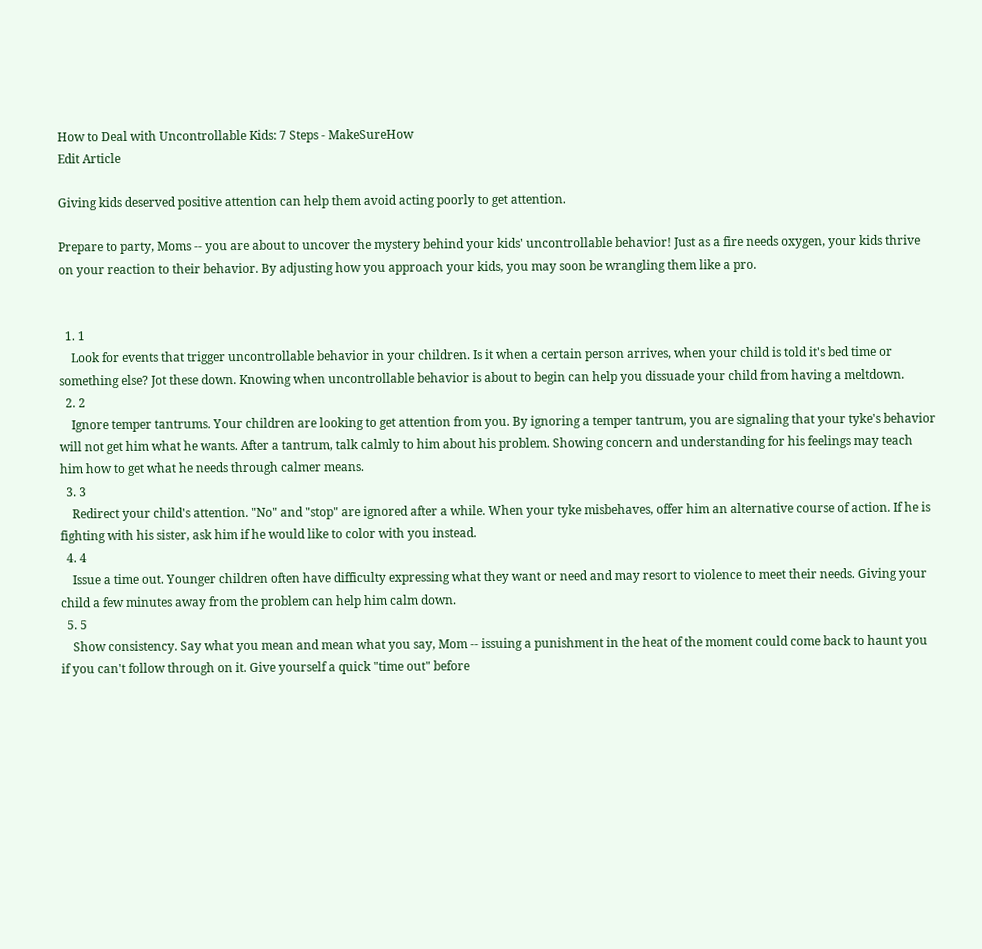How to Deal with Uncontrollable Kids: 7 Steps - MakeSureHow
Edit Article

Giving kids deserved positive attention can help them avoid acting poorly to get attention.

Prepare to party, Moms -- you are about to uncover the mystery behind your kids' uncontrollable behavior! Just as a fire needs oxygen, your kids thrive on your reaction to their behavior. By adjusting how you approach your kids, you may soon be wrangling them like a pro.


  1. 1
    Look for events that trigger uncontrollable behavior in your children. Is it when a certain person arrives, when your child is told it's bed time or something else? Jot these down. Knowing when uncontrollable behavior is about to begin can help you dissuade your child from having a meltdown.
  2. 2
    Ignore temper tantrums. Your children are looking to get attention from you. By ignoring a temper tantrum, you are signaling that your tyke's behavior will not get him what he wants. After a tantrum, talk calmly to him about his problem. Showing concern and understanding for his feelings may teach him how to get what he needs through calmer means.
  3. 3
    Redirect your child's attention. "No" and "stop" are ignored after a while. When your tyke misbehaves, offer him an alternative course of action. If he is fighting with his sister, ask him if he would like to color with you instead.
  4. 4
    Issue a time out. Younger children often have difficulty expressing what they want or need and may resort to violence to meet their needs. Giving your child a few minutes away from the problem can help him calm down.
  5. 5
    Show consistency. Say what you mean and mean what you say, Mom -- issuing a punishment in the heat of the moment could come back to haunt you if you can't follow through on it. Give yourself a quick "time out" before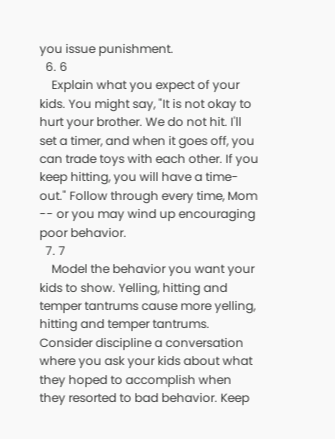you issue punishment.
  6. 6
    Explain what you expect of your kids. You might say, "It is not okay to hurt your brother. We do not hit. I'll set a timer, and when it goes off, you can trade toys with each other. If you keep hitting, you will have a time-out." Follow through every time, Mom -- or you may wind up encouraging poor behavior.
  7. 7
    Model the behavior you want your kids to show. Yelling, hitting and temper tantrums cause more yelling, hitting and temper tantrums. Consider discipline a conversation where you ask your kids about what they hoped to accomplish when they resorted to bad behavior. Keep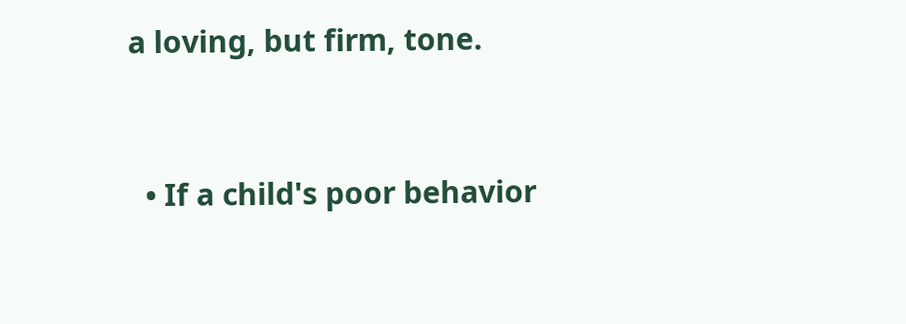a loving, but firm, tone.


  • If a child's poor behavior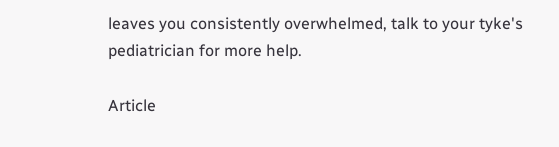leaves you consistently overwhelmed, talk to your tyke's pediatrician for more help.

Article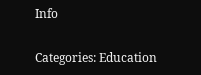Info

Categories: Education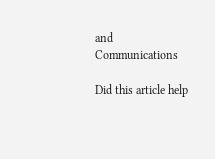and Communications

Did this article help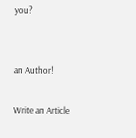you?


an Author!

Write an Article